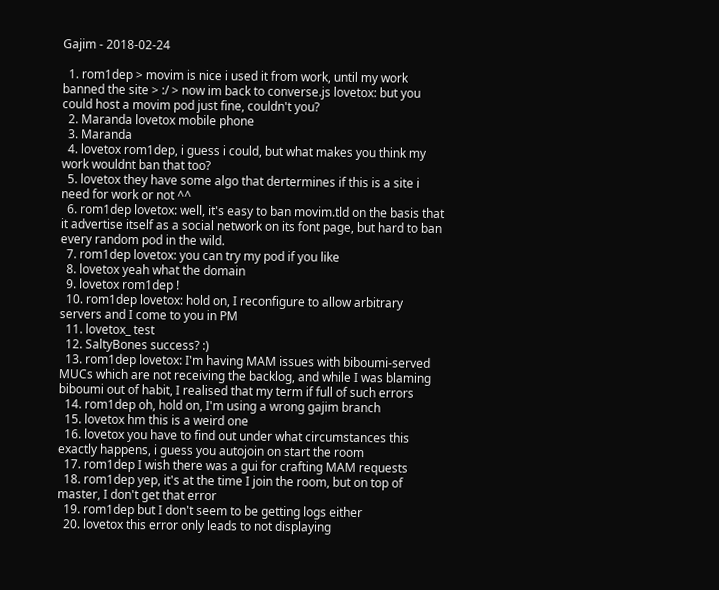Gajim - 2018-02-24

  1. rom1dep > movim is nice i used it from work, until my work banned the site > :/ > now im back to converse.js lovetox: but you could host a movim pod just fine, couldn't you?
  2. Maranda lovetox mobile phone
  3. Maranda
  4. lovetox rom1dep, i guess i could, but what makes you think my work wouldnt ban that too?
  5. lovetox they have some algo that dertermines if this is a site i need for work or not ^^
  6. rom1dep lovetox: well, it's easy to ban movim.tld on the basis that it advertise itself as a social network on its font page, but hard to ban every random pod in the wild.
  7. rom1dep lovetox: you can try my pod if you like
  8. lovetox yeah what the domain
  9. lovetox rom1dep !
  10. rom1dep lovetox: hold on, I reconfigure to allow arbitrary servers and I come to you in PM
  11. lovetox_ test
  12. SaltyBones success? :)
  13. rom1dep lovetox: I'm having MAM issues with biboumi-served MUCs which are not receiving the backlog, and while I was blaming biboumi out of habit, I realised that my term if full of such errors
  14. rom1dep oh, hold on, I'm using a wrong gajim branch
  15. lovetox hm this is a weird one
  16. lovetox you have to find out under what circumstances this exactly happens, i guess you autojoin on start the room
  17. rom1dep I wish there was a gui for crafting MAM requests
  18. rom1dep yep, it's at the time I join the room, but on top of master, I don't get that error
  19. rom1dep but I don't seem to be getting logs either
  20. lovetox this error only leads to not displaying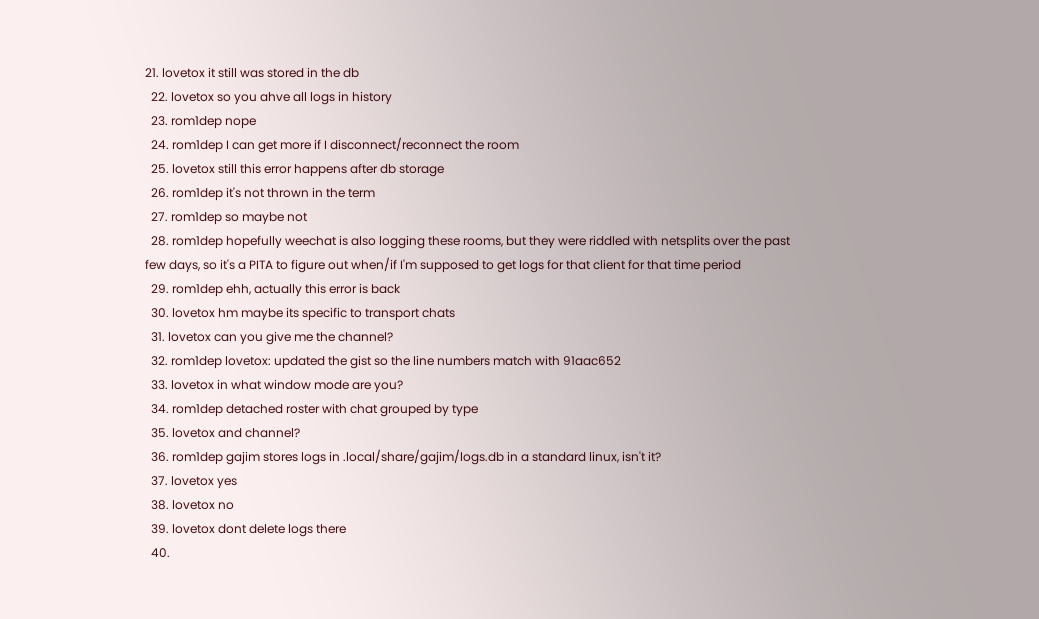21. lovetox it still was stored in the db
  22. lovetox so you ahve all logs in history
  23. rom1dep nope
  24. rom1dep I can get more if I disconnect/reconnect the room
  25. lovetox still this error happens after db storage
  26. rom1dep it's not thrown in the term
  27. rom1dep so maybe not
  28. rom1dep hopefully weechat is also logging these rooms, but they were riddled with netsplits over the past few days, so it's a PITA to figure out when/if I'm supposed to get logs for that client for that time period
  29. rom1dep ehh, actually this error is back
  30. lovetox hm maybe its specific to transport chats
  31. lovetox can you give me the channel?
  32. rom1dep lovetox: updated the gist so the line numbers match with 91aac652
  33. lovetox in what window mode are you?
  34. rom1dep detached roster with chat grouped by type
  35. lovetox and channel?
  36. rom1dep gajim stores logs in .local/share/gajim/logs.db in a standard linux, isn't it?
  37. lovetox yes
  38. lovetox no
  39. lovetox dont delete logs there
  40.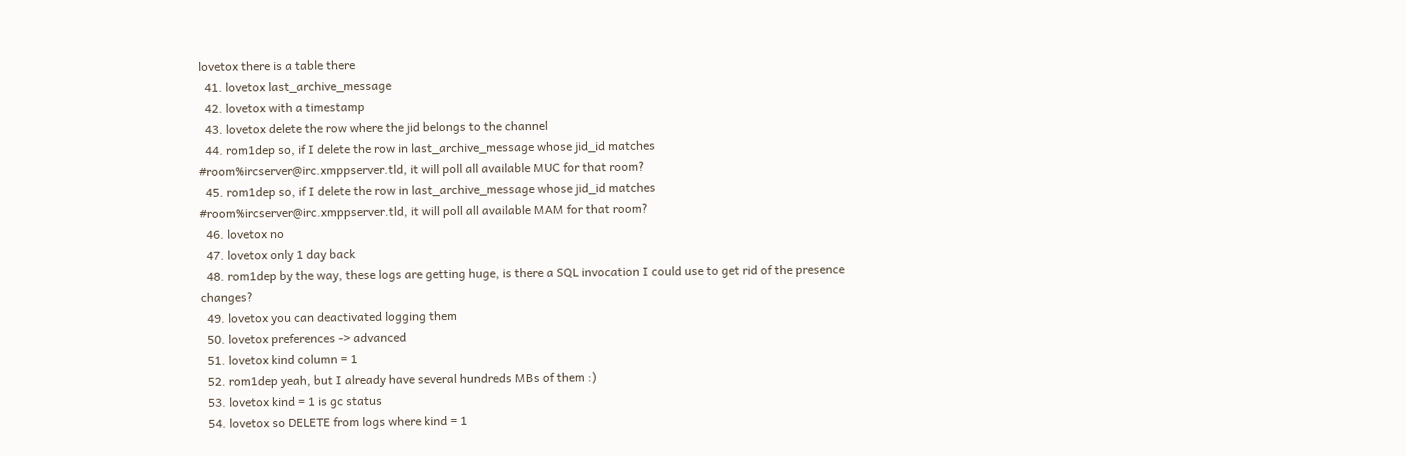lovetox there is a table there
  41. lovetox last_archive_message
  42. lovetox with a timestamp
  43. lovetox delete the row where the jid belongs to the channel
  44. rom1dep so, if I delete the row in last_archive_message whose jid_id matches #room%ircserver@irc.xmppserver.tld, it will poll all available MUC for that room?
  45. rom1dep so, if I delete the row in last_archive_message whose jid_id matches #room%ircserver@irc.xmppserver.tld, it will poll all available MAM for that room?
  46. lovetox no
  47. lovetox only 1 day back
  48. rom1dep by the way, these logs are getting huge, is there a SQL invocation I could use to get rid of the presence changes?
  49. lovetox you can deactivated logging them
  50. lovetox preferences -> advanced
  51. lovetox kind column = 1
  52. rom1dep yeah, but I already have several hundreds MBs of them :)
  53. lovetox kind = 1 is gc status
  54. lovetox so DELETE from logs where kind = 1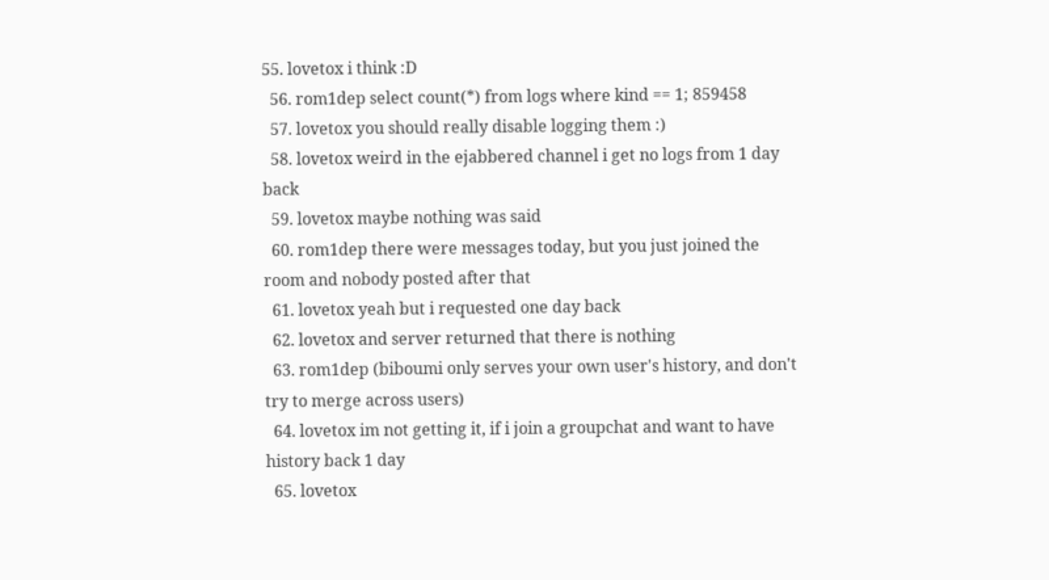55. lovetox i think :D
  56. rom1dep select count(*) from logs where kind == 1; 859458
  57. lovetox you should really disable logging them :)
  58. lovetox weird in the ejabbered channel i get no logs from 1 day back
  59. lovetox maybe nothing was said
  60. rom1dep there were messages today, but you just joined the room and nobody posted after that
  61. lovetox yeah but i requested one day back
  62. lovetox and server returned that there is nothing
  63. rom1dep (biboumi only serves your own user's history, and don't try to merge across users)
  64. lovetox im not getting it, if i join a groupchat and want to have history back 1 day
  65. lovetox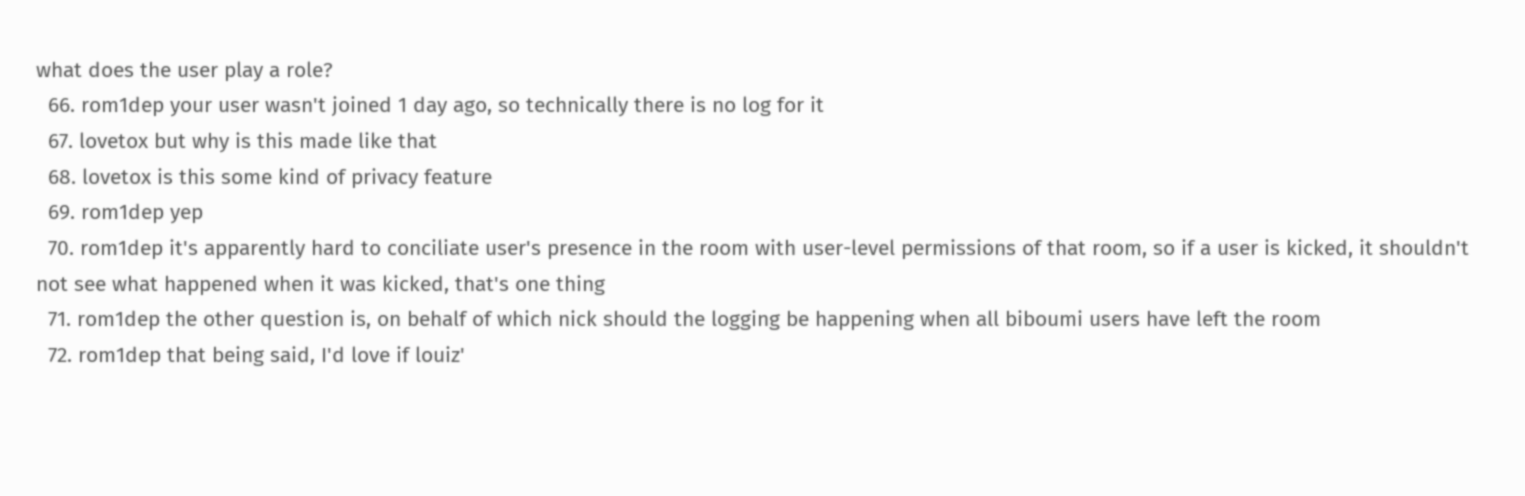what does the user play a role?
  66. rom1dep your user wasn't joined 1 day ago, so technically there is no log for it
  67. lovetox but why is this made like that
  68. lovetox is this some kind of privacy feature
  69. rom1dep yep
  70. rom1dep it's apparently hard to conciliate user's presence in the room with user-level permissions of that room, so if a user is kicked, it shouldn't not see what happened when it was kicked, that's one thing
  71. rom1dep the other question is, on behalf of which nick should the logging be happening when all biboumi users have left the room
  72. rom1dep that being said, I'd love if louiz'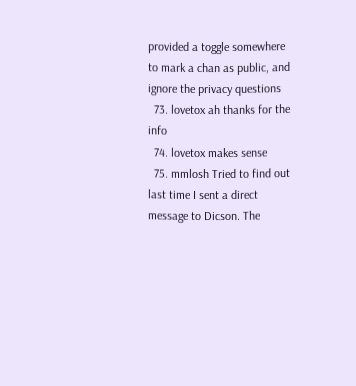provided a toggle somewhere to mark a chan as public, and ignore the privacy questions
  73. lovetox ah thanks for the info
  74. lovetox makes sense
  75. mmlosh Tried to find out last time I sent a direct message to Dicson. The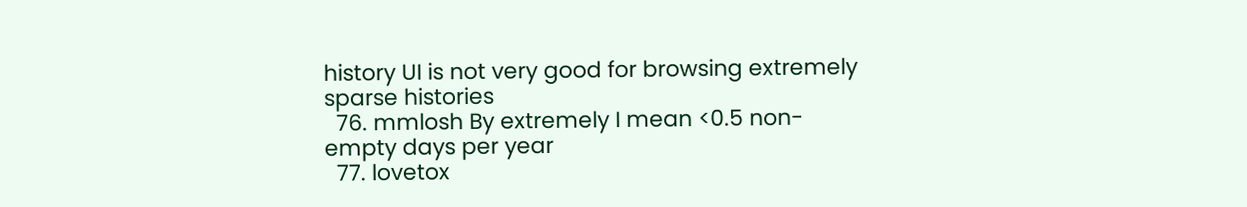history UI is not very good for browsing extremely sparse histories
  76. mmlosh By extremely I mean <0.5 non-empty days per year
  77. lovetox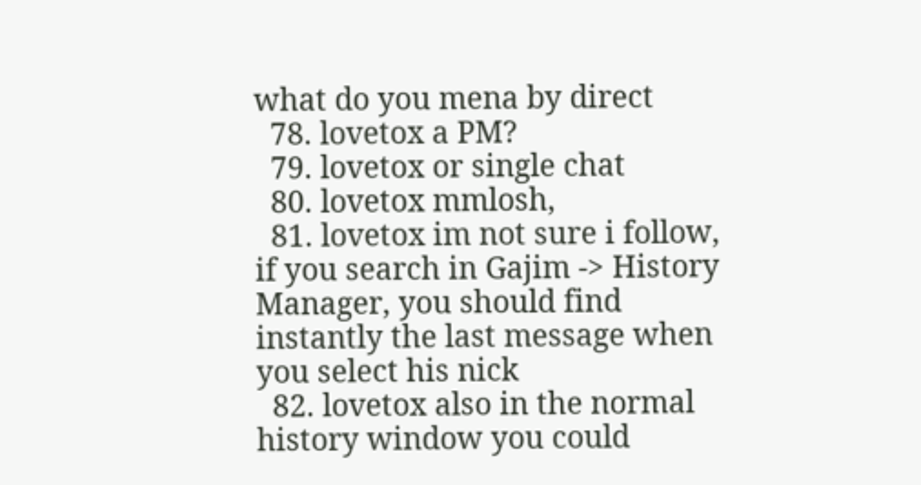what do you mena by direct
  78. lovetox a PM?
  79. lovetox or single chat
  80. lovetox mmlosh,
  81. lovetox im not sure i follow, if you search in Gajim -> History Manager, you should find instantly the last message when you select his nick
  82. lovetox also in the normal history window you could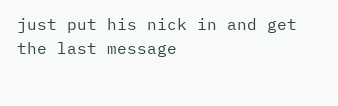just put his nick in and get the last message